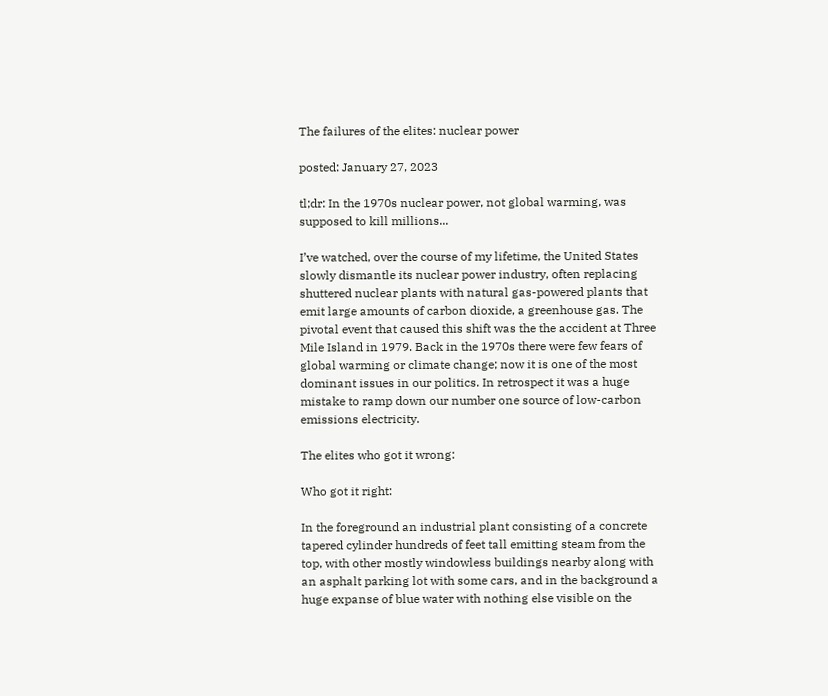The failures of the elites: nuclear power

posted: January 27, 2023

tl;dr: In the 1970s nuclear power, not global warming, was supposed to kill millions...

I’ve watched, over the course of my lifetime, the United States slowly dismantle its nuclear power industry, often replacing shuttered nuclear plants with natural gas-powered plants that emit large amounts of carbon dioxide, a greenhouse gas. The pivotal event that caused this shift was the the accident at Three Mile Island in 1979. Back in the 1970s there were few fears of global warming or climate change; now it is one of the most dominant issues in our politics. In retrospect it was a huge mistake to ramp down our number one source of low-carbon emissions electricity.

The elites who got it wrong:

Who got it right:

In the foreground an industrial plant consisting of a concrete tapered cylinder hundreds of feet tall emitting steam from the top, with other mostly windowless buildings nearby along with an asphalt parking lot with some cars, and in the background a huge expanse of blue water with nothing else visible on the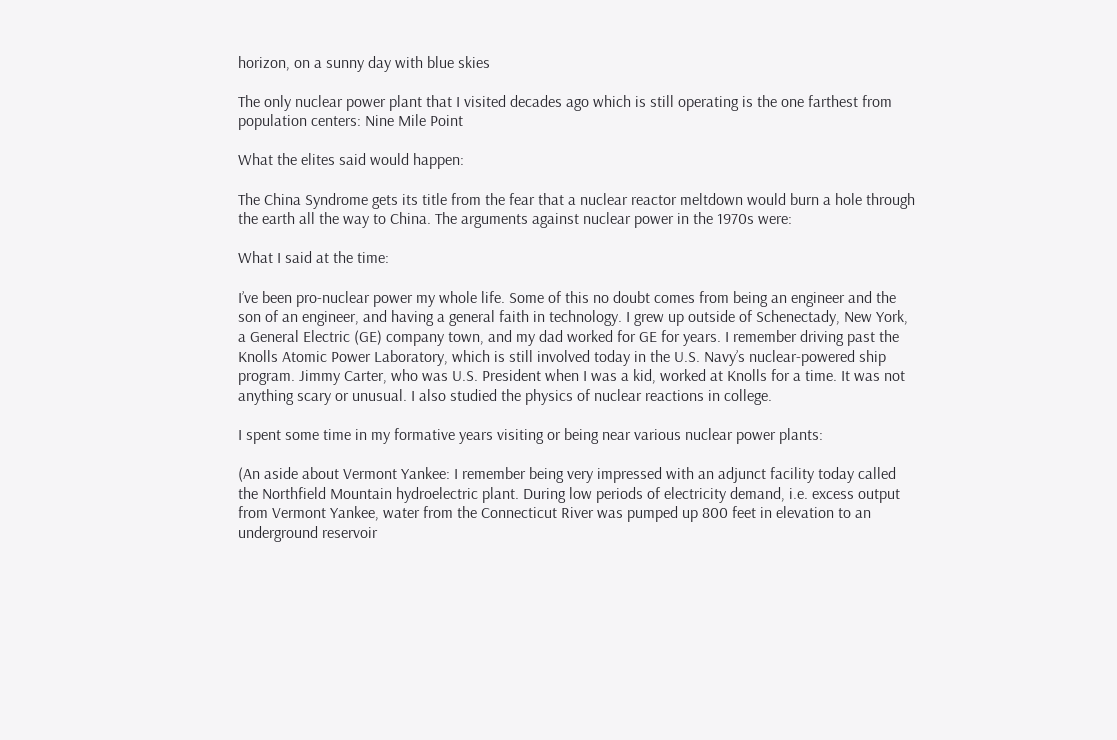horizon, on a sunny day with blue skies

The only nuclear power plant that I visited decades ago which is still operating is the one farthest from population centers: Nine Mile Point

What the elites said would happen:

The China Syndrome gets its title from the fear that a nuclear reactor meltdown would burn a hole through the earth all the way to China. The arguments against nuclear power in the 1970s were:

What I said at the time:

I’ve been pro-nuclear power my whole life. Some of this no doubt comes from being an engineer and the son of an engineer, and having a general faith in technology. I grew up outside of Schenectady, New York, a General Electric (GE) company town, and my dad worked for GE for years. I remember driving past the Knolls Atomic Power Laboratory, which is still involved today in the U.S. Navy’s nuclear-powered ship program. Jimmy Carter, who was U.S. President when I was a kid, worked at Knolls for a time. It was not anything scary or unusual. I also studied the physics of nuclear reactions in college.

I spent some time in my formative years visiting or being near various nuclear power plants:

(An aside about Vermont Yankee: I remember being very impressed with an adjunct facility today called the Northfield Mountain hydroelectric plant. During low periods of electricity demand, i.e. excess output from Vermont Yankee, water from the Connecticut River was pumped up 800 feet in elevation to an underground reservoir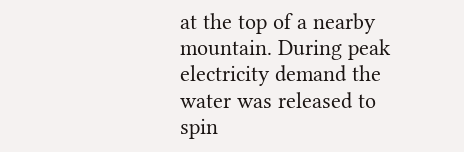at the top of a nearby mountain. During peak electricity demand the water was released to spin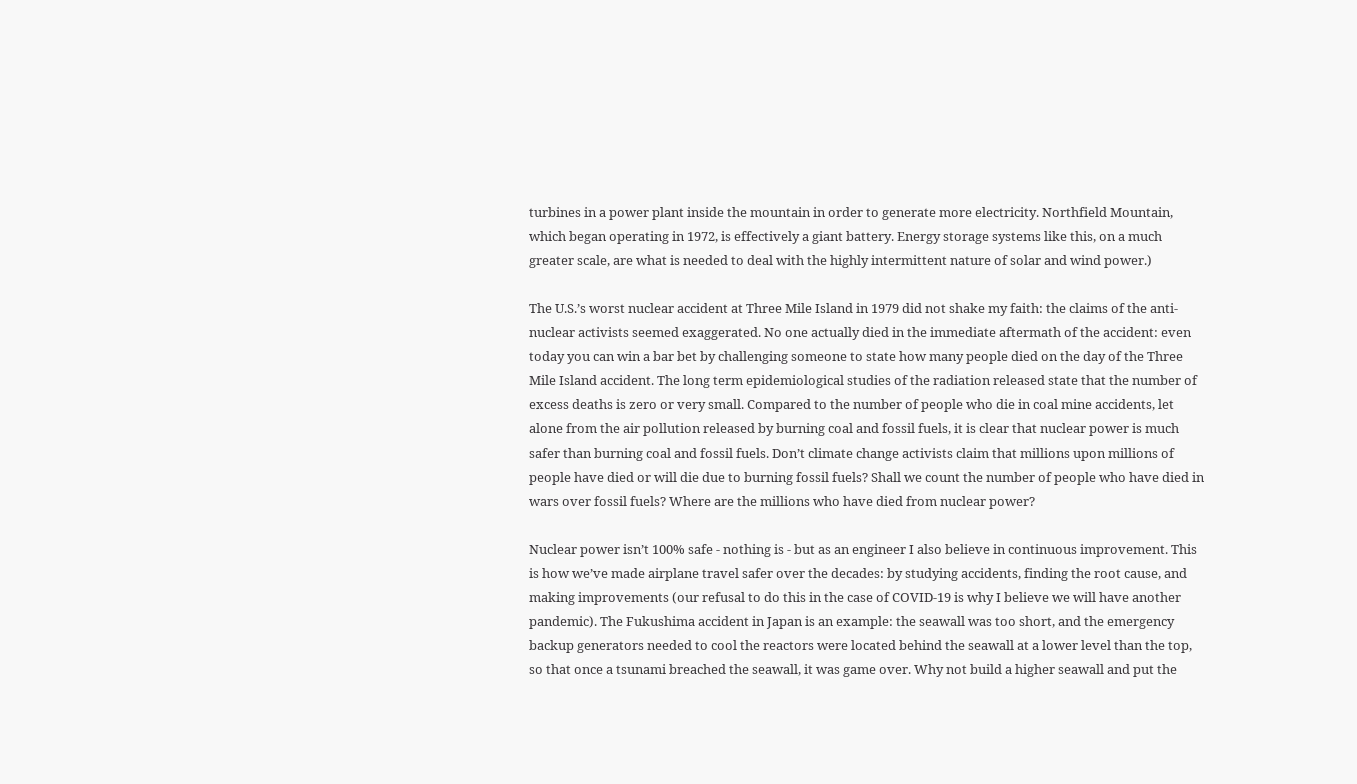turbines in a power plant inside the mountain in order to generate more electricity. Northfield Mountain, which began operating in 1972, is effectively a giant battery. Energy storage systems like this, on a much greater scale, are what is needed to deal with the highly intermittent nature of solar and wind power.)

The U.S.’s worst nuclear accident at Three Mile Island in 1979 did not shake my faith: the claims of the anti-nuclear activists seemed exaggerated. No one actually died in the immediate aftermath of the accident: even today you can win a bar bet by challenging someone to state how many people died on the day of the Three Mile Island accident. The long term epidemiological studies of the radiation released state that the number of excess deaths is zero or very small. Compared to the number of people who die in coal mine accidents, let alone from the air pollution released by burning coal and fossil fuels, it is clear that nuclear power is much safer than burning coal and fossil fuels. Don’t climate change activists claim that millions upon millions of people have died or will die due to burning fossil fuels? Shall we count the number of people who have died in wars over fossil fuels? Where are the millions who have died from nuclear power?

Nuclear power isn’t 100% safe - nothing is - but as an engineer I also believe in continuous improvement. This is how we’ve made airplane travel safer over the decades: by studying accidents, finding the root cause, and making improvements (our refusal to do this in the case of COVID-19 is why I believe we will have another pandemic). The Fukushima accident in Japan is an example: the seawall was too short, and the emergency backup generators needed to cool the reactors were located behind the seawall at a lower level than the top, so that once a tsunami breached the seawall, it was game over. Why not build a higher seawall and put the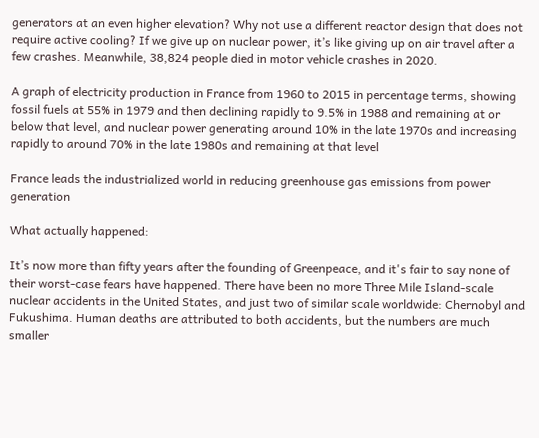generators at an even higher elevation? Why not use a different reactor design that does not require active cooling? If we give up on nuclear power, it’s like giving up on air travel after a few crashes. Meanwhile, 38,824 people died in motor vehicle crashes in 2020.

A graph of electricity production in France from 1960 to 2015 in percentage terms, showing fossil fuels at 55% in 1979 and then declining rapidly to 9.5% in 1988 and remaining at or below that level, and nuclear power generating around 10% in the late 1970s and increasing rapidly to around 70% in the late 1980s and remaining at that level

France leads the industrialized world in reducing greenhouse gas emissions from power generation

What actually happened:

It’s now more than fifty years after the founding of Greenpeace, and it's fair to say none of their worst-case fears have happened. There have been no more Three Mile Island-scale nuclear accidents in the United States, and just two of similar scale worldwide: Chernobyl and Fukushima. Human deaths are attributed to both accidents, but the numbers are much smaller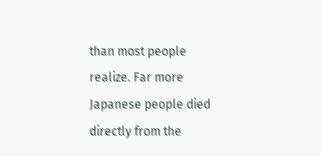than most people realize. Far more Japanese people died directly from the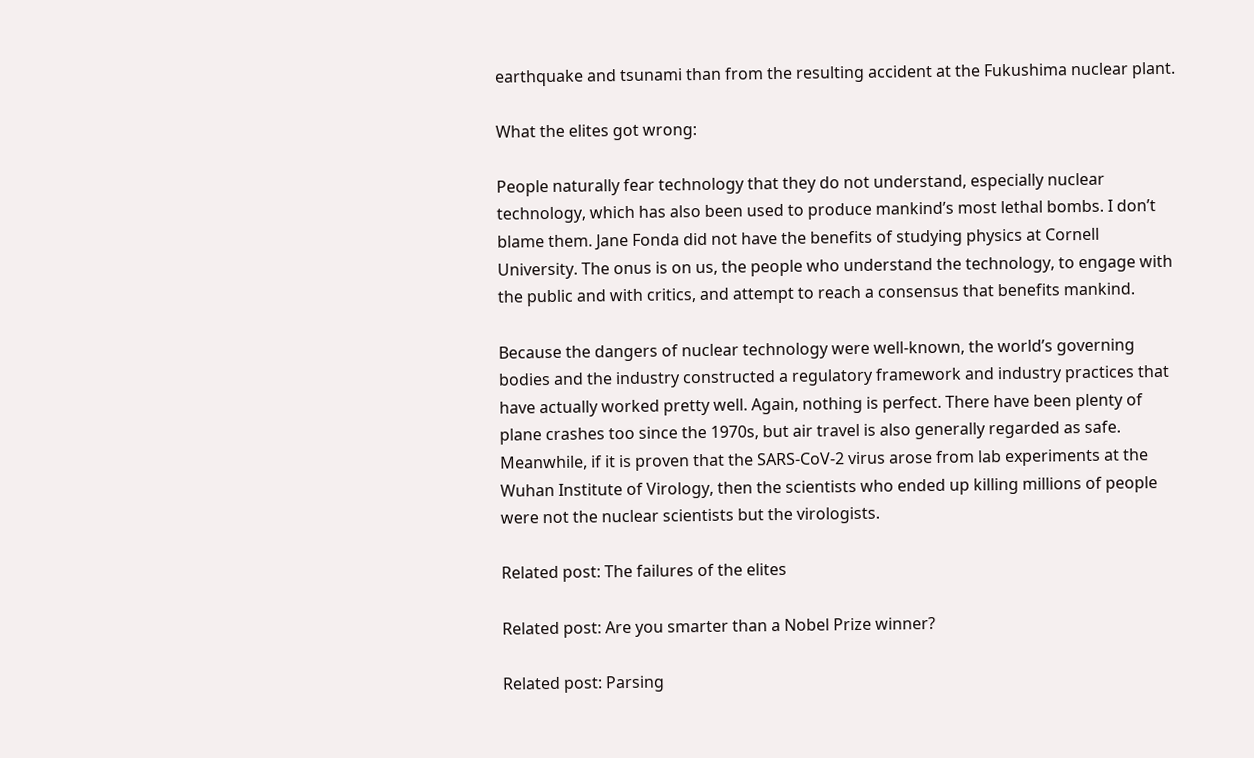earthquake and tsunami than from the resulting accident at the Fukushima nuclear plant.

What the elites got wrong:

People naturally fear technology that they do not understand, especially nuclear technology, which has also been used to produce mankind’s most lethal bombs. I don’t blame them. Jane Fonda did not have the benefits of studying physics at Cornell University. The onus is on us, the people who understand the technology, to engage with the public and with critics, and attempt to reach a consensus that benefits mankind.

Because the dangers of nuclear technology were well-known, the world’s governing bodies and the industry constructed a regulatory framework and industry practices that have actually worked pretty well. Again, nothing is perfect. There have been plenty of plane crashes too since the 1970s, but air travel is also generally regarded as safe. Meanwhile, if it is proven that the SARS-CoV-2 virus arose from lab experiments at the Wuhan Institute of Virology, then the scientists who ended up killing millions of people were not the nuclear scientists but the virologists.

Related post: The failures of the elites

Related post: Are you smarter than a Nobel Prize winner?

Related post: Parsing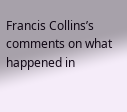Francis Collins’s comments on what happened in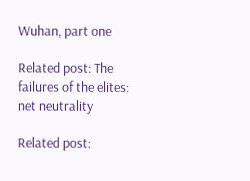Wuhan, part one

Related post: The failures of the elites: net neutrality

Related post: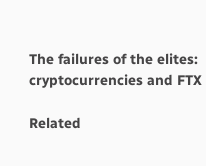The failures of the elites: cryptocurrencies and FTX

Related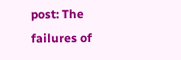post: The failures of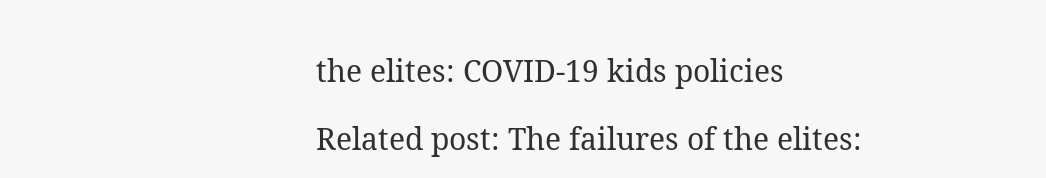the elites: COVID-19 kids policies

Related post: The failures of the elites: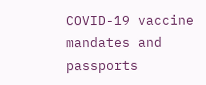COVID-19 vaccine mandates and passports